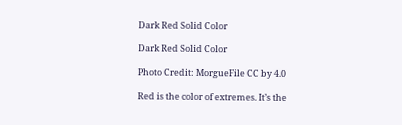Dark Red Solid Color

Dark Red Solid Color

Photo Credit: MorgueFile CC by 4.0

Red is the color of extremes. It’s the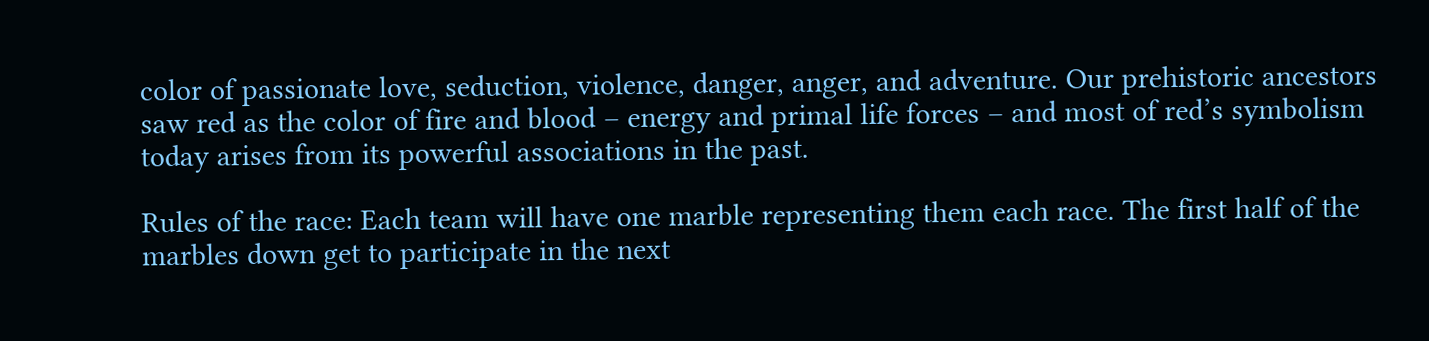color of passionate love, seduction, violence, danger, anger, and adventure. Our prehistoric ancestors saw red as the color of fire and blood – energy and primal life forces – and most of red’s symbolism today arises from its powerful associations in the past.

Rules of the race: Each team will have one marble representing them each race. The first half of the marbles down get to participate in the next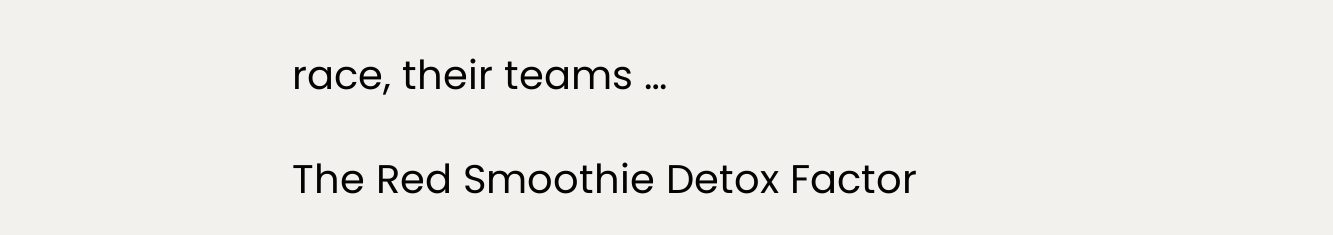race, their teams …

The Red Smoothie Detox Factor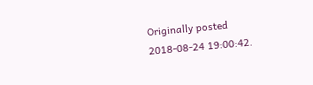Originally posted 2018-08-24 19:00:42.